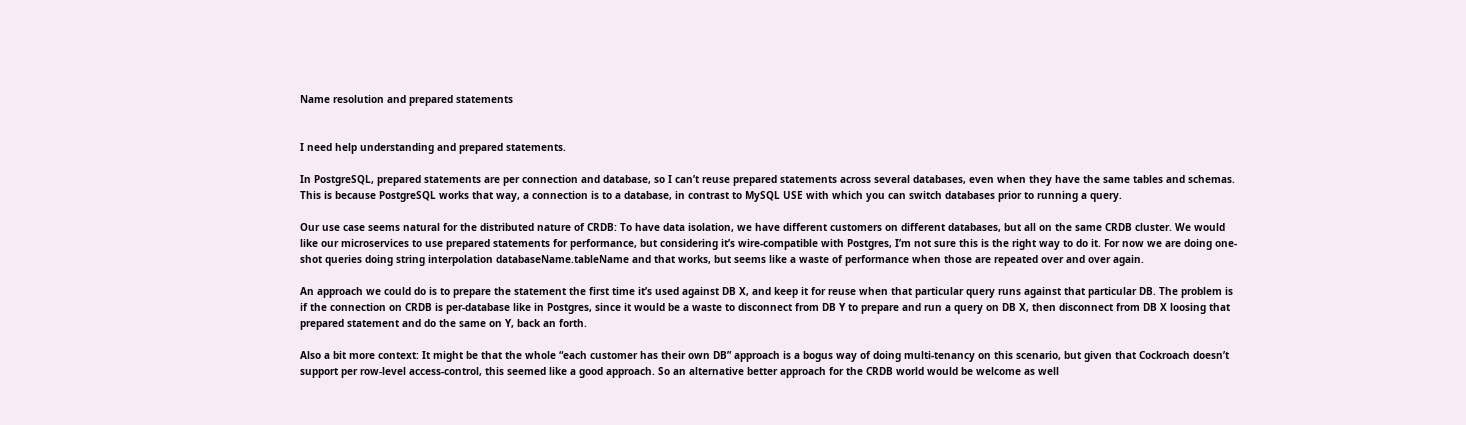Name resolution and prepared statements


I need help understanding and prepared statements.

In PostgreSQL, prepared statements are per connection and database, so I can’t reuse prepared statements across several databases, even when they have the same tables and schemas. This is because PostgreSQL works that way, a connection is to a database, in contrast to MySQL USE with which you can switch databases prior to running a query.

Our use case seems natural for the distributed nature of CRDB: To have data isolation, we have different customers on different databases, but all on the same CRDB cluster. We would like our microservices to use prepared statements for performance, but considering it’s wire-compatible with Postgres, I’m not sure this is the right way to do it. For now we are doing one-shot queries doing string interpolation databaseName.tableName and that works, but seems like a waste of performance when those are repeated over and over again.

An approach we could do is to prepare the statement the first time it’s used against DB X, and keep it for reuse when that particular query runs against that particular DB. The problem is if the connection on CRDB is per-database like in Postgres, since it would be a waste to disconnect from DB Y to prepare and run a query on DB X, then disconnect from DB X loosing that prepared statement and do the same on Y, back an forth.

Also a bit more context: It might be that the whole “each customer has their own DB” approach is a bogus way of doing multi-tenancy on this scenario, but given that Cockroach doesn’t support per row-level access-control, this seemed like a good approach. So an alternative better approach for the CRDB world would be welcome as well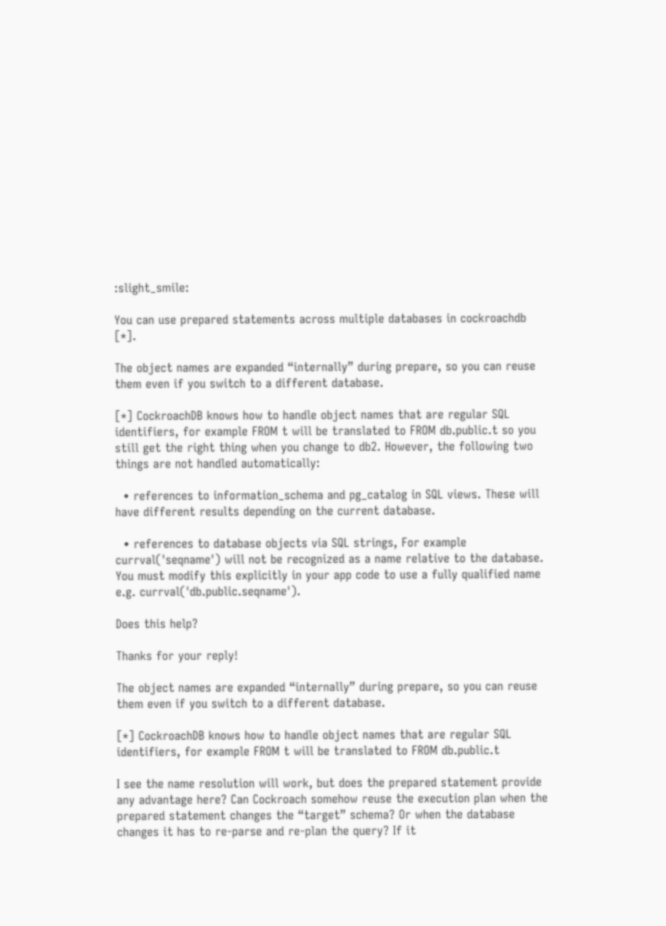:slight_smile:

You can use prepared statements across multiple databases in cockroachdb [*].

The object names are expanded “internally” during prepare, so you can reuse them even if you switch to a different database.

[*] CockroachDB knows how to handle object names that are regular SQL identifiers, for example FROM t will be translated to FROM db.public.t so you still get the right thing when you change to db2. However, the following two things are not handled automatically:

  • references to information_schema and pg_catalog in SQL views. These will have different results depending on the current database.

  • references to database objects via SQL strings, For example currval('seqname') will not be recognized as a name relative to the database. You must modify this explicitly in your app code to use a fully qualified name e.g. currval('db.public.seqname').

Does this help?

Thanks for your reply!

The object names are expanded “internally” during prepare, so you can reuse them even if you switch to a different database.

[*] CockroachDB knows how to handle object names that are regular SQL identifiers, for example FROM t will be translated to FROM db.public.t

I see the name resolution will work, but does the prepared statement provide any advantage here? Can Cockroach somehow reuse the execution plan when the prepared statement changes the “target” schema? Or when the database changes it has to re-parse and re-plan the query? If it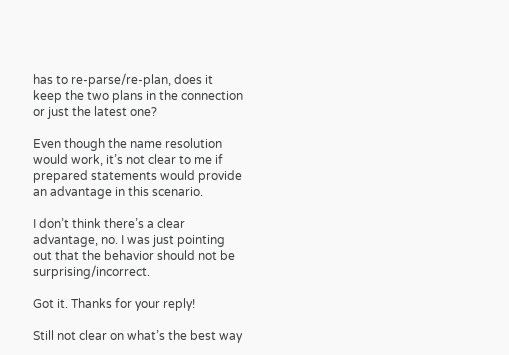has to re-parse/re-plan, does it keep the two plans in the connection or just the latest one?

Even though the name resolution would work, it’s not clear to me if prepared statements would provide an advantage in this scenario.

I don’t think there’s a clear advantage, no. I was just pointing out that the behavior should not be surprising/incorrect.

Got it. Thanks for your reply!

Still not clear on what’s the best way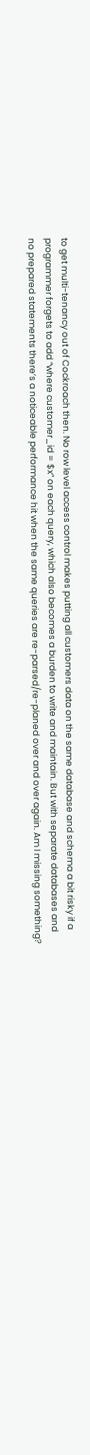to get multi-tenancy out of Cockroach then. No row level access control makes putting all customers data on the same database and schema a bit risky if a programmer forgets to add “where customer_id = $x” on each query, which also becomes a burden to write and maintain. But with separate databases and no prepared statements there’s a noticeable performance hit when the same queries are re-parsed/re-planed over and over again. Am I missing something?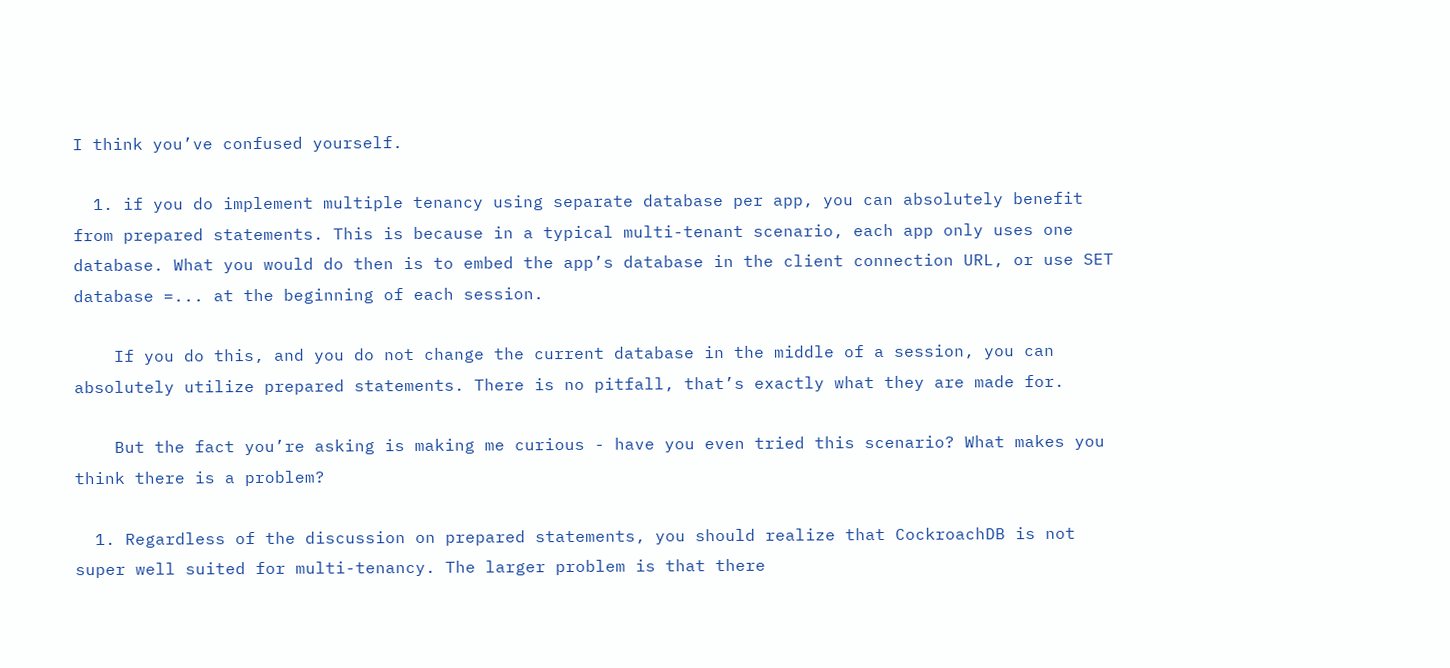I think you’ve confused yourself.

  1. if you do implement multiple tenancy using separate database per app, you can absolutely benefit from prepared statements. This is because in a typical multi-tenant scenario, each app only uses one database. What you would do then is to embed the app’s database in the client connection URL, or use SET database =... at the beginning of each session.

    If you do this, and you do not change the current database in the middle of a session, you can absolutely utilize prepared statements. There is no pitfall, that’s exactly what they are made for.

    But the fact you’re asking is making me curious - have you even tried this scenario? What makes you think there is a problem?

  1. Regardless of the discussion on prepared statements, you should realize that CockroachDB is not super well suited for multi-tenancy. The larger problem is that there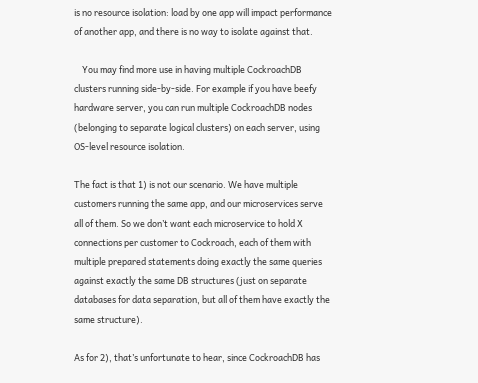is no resource isolation: load by one app will impact performance of another app, and there is no way to isolate against that.

    You may find more use in having multiple CockroachDB clusters running side-by-side. For example if you have beefy hardware server, you can run multiple CockroachDB nodes (belonging to separate logical clusters) on each server, using OS-level resource isolation.

The fact is that 1) is not our scenario. We have multiple customers running the same app, and our microservices serve all of them. So we don’t want each microservice to hold X connections per customer to Cockroach, each of them with multiple prepared statements doing exactly the same queries against exactly the same DB structures (just on separate databases for data separation, but all of them have exactly the same structure).

As for 2), that’s unfortunate to hear, since CockroachDB has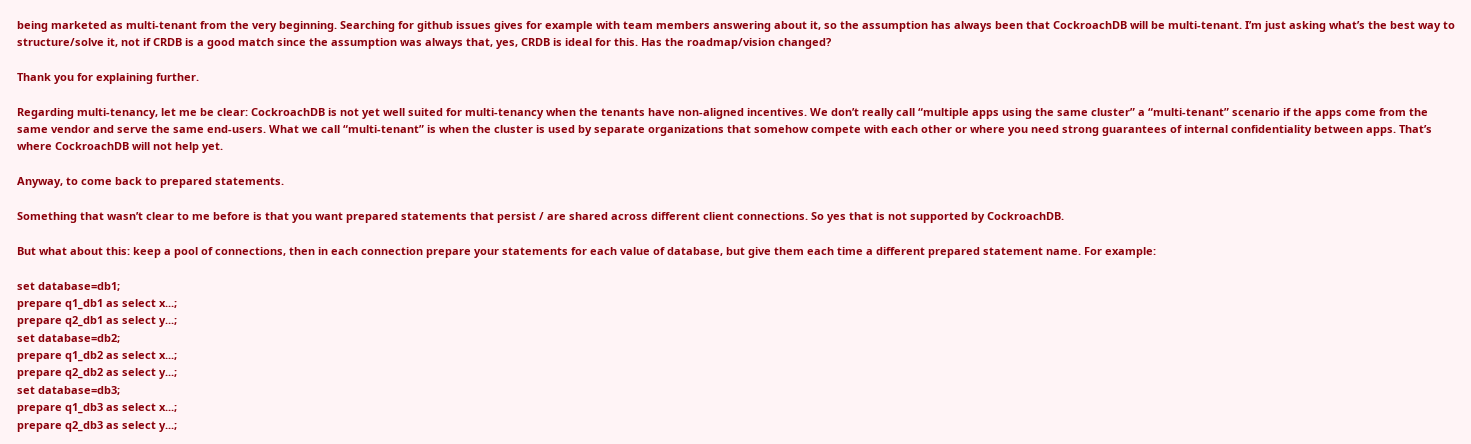being marketed as multi-tenant from the very beginning. Searching for github issues gives for example with team members answering about it, so the assumption has always been that CockroachDB will be multi-tenant. I’m just asking what’s the best way to structure/solve it, not if CRDB is a good match since the assumption was always that, yes, CRDB is ideal for this. Has the roadmap/vision changed?

Thank you for explaining further.

Regarding multi-tenancy, let me be clear: CockroachDB is not yet well suited for multi-tenancy when the tenants have non-aligned incentives. We don’t really call “multiple apps using the same cluster” a “multi-tenant” scenario if the apps come from the same vendor and serve the same end-users. What we call “multi-tenant” is when the cluster is used by separate organizations that somehow compete with each other or where you need strong guarantees of internal confidentiality between apps. That’s where CockroachDB will not help yet.

Anyway, to come back to prepared statements.

Something that wasn’t clear to me before is that you want prepared statements that persist / are shared across different client connections. So yes that is not supported by CockroachDB.

But what about this: keep a pool of connections, then in each connection prepare your statements for each value of database, but give them each time a different prepared statement name. For example:

set database=db1;
prepare q1_db1 as select x...;
prepare q2_db1 as select y...;
set database=db2;
prepare q1_db2 as select x...;
prepare q2_db2 as select y...;
set database=db3;
prepare q1_db3 as select x...;
prepare q2_db3 as select y...;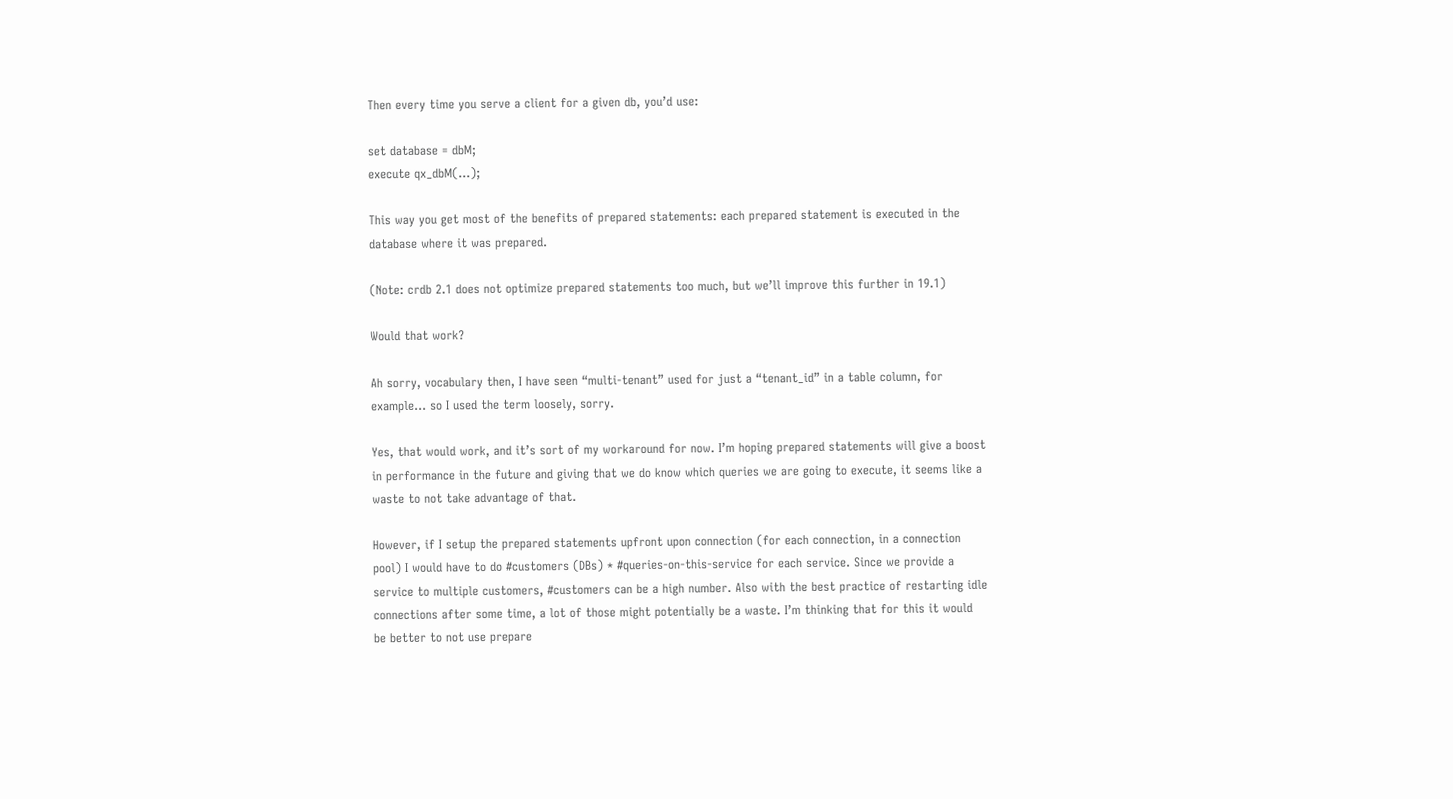Then every time you serve a client for a given db, you’d use:

set database = dbM;
execute qx_dbM(...);

This way you get most of the benefits of prepared statements: each prepared statement is executed in the database where it was prepared.

(Note: crdb 2.1 does not optimize prepared statements too much, but we’ll improve this further in 19.1)

Would that work?

Ah sorry, vocabulary then, I have seen “multi-tenant” used for just a “tenant_id” in a table column, for example… so I used the term loosely, sorry.

Yes, that would work, and it’s sort of my workaround for now. I’m hoping prepared statements will give a boost in performance in the future and giving that we do know which queries we are going to execute, it seems like a waste to not take advantage of that.

However, if I setup the prepared statements upfront upon connection (for each connection, in a connection pool) I would have to do #customers (DBs) * #queries-on-this-service for each service. Since we provide a service to multiple customers, #customers can be a high number. Also with the best practice of restarting idle connections after some time, a lot of those might potentially be a waste. I’m thinking that for this it would be better to not use prepare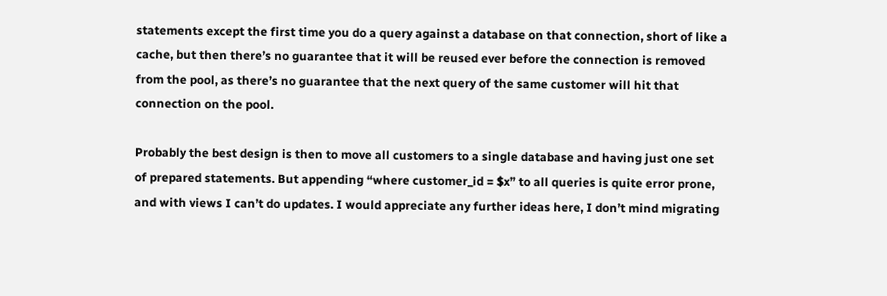statements except the first time you do a query against a database on that connection, short of like a cache, but then there’s no guarantee that it will be reused ever before the connection is removed from the pool, as there’s no guarantee that the next query of the same customer will hit that connection on the pool.

Probably the best design is then to move all customers to a single database and having just one set of prepared statements. But appending “where customer_id = $x” to all queries is quite error prone, and with views I can’t do updates. I would appreciate any further ideas here, I don’t mind migrating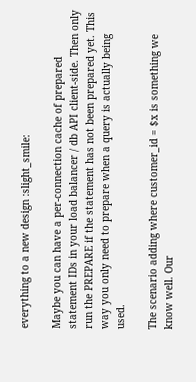everything to a new design :slight_smile:

Maybe you can have a per-connection cache of prepared statement IDs in your load balancer / db API client-side. Then only run the PREPARE if the statement has not been prepared yet. This way you only need to prepare when a query is actually being used.

The scenario adding where customer_id = $x is something we know well. Our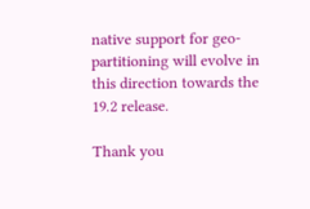native support for geo-partitioning will evolve in this direction towards the 19.2 release.

Thank you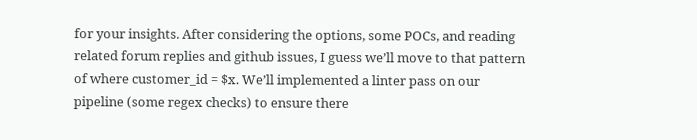for your insights. After considering the options, some POCs, and reading related forum replies and github issues, I guess we’ll move to that pattern of where customer_id = $x. We’ll implemented a linter pass on our pipeline (some regex checks) to ensure there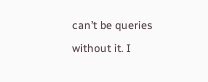can’t be queries without it. I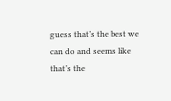guess that’s the best we can do and seems like that’s the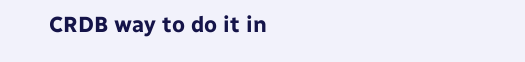CRDB way to do it in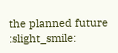the planned future :slight_smile: